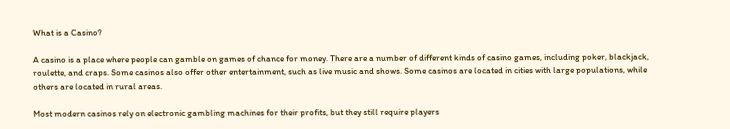What is a Casino?

A casino is a place where people can gamble on games of chance for money. There are a number of different kinds of casino games, including poker, blackjack, roulette, and craps. Some casinos also offer other entertainment, such as live music and shows. Some casinos are located in cities with large populations, while others are located in rural areas.

Most modern casinos rely on electronic gambling machines for their profits, but they still require players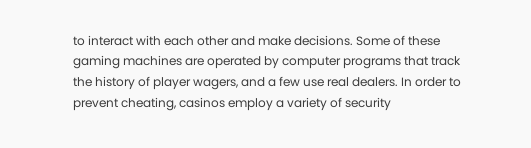to interact with each other and make decisions. Some of these gaming machines are operated by computer programs that track the history of player wagers, and a few use real dealers. In order to prevent cheating, casinos employ a variety of security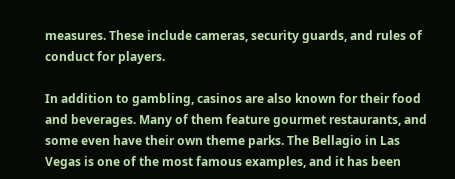measures. These include cameras, security guards, and rules of conduct for players.

In addition to gambling, casinos are also known for their food and beverages. Many of them feature gourmet restaurants, and some even have their own theme parks. The Bellagio in Las Vegas is one of the most famous examples, and it has been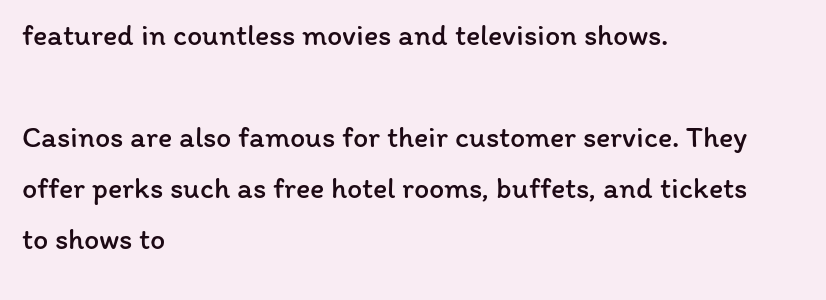featured in countless movies and television shows.

Casinos are also famous for their customer service. They offer perks such as free hotel rooms, buffets, and tickets to shows to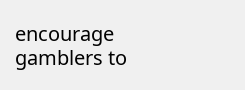encourage gamblers to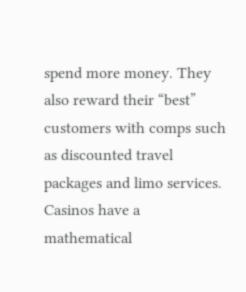spend more money. They also reward their “best” customers with comps such as discounted travel packages and limo services. Casinos have a mathematical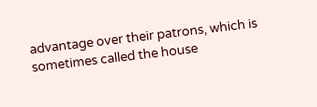advantage over their patrons, which is sometimes called the house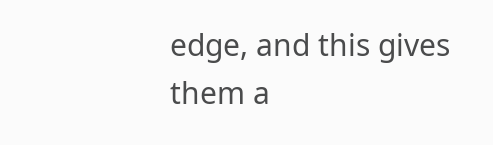edge, and this gives them a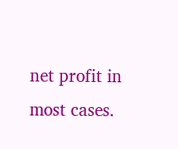net profit in most cases.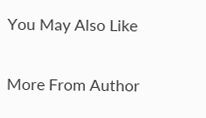You May Also Like

More From Author